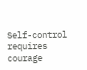Self-control requires courage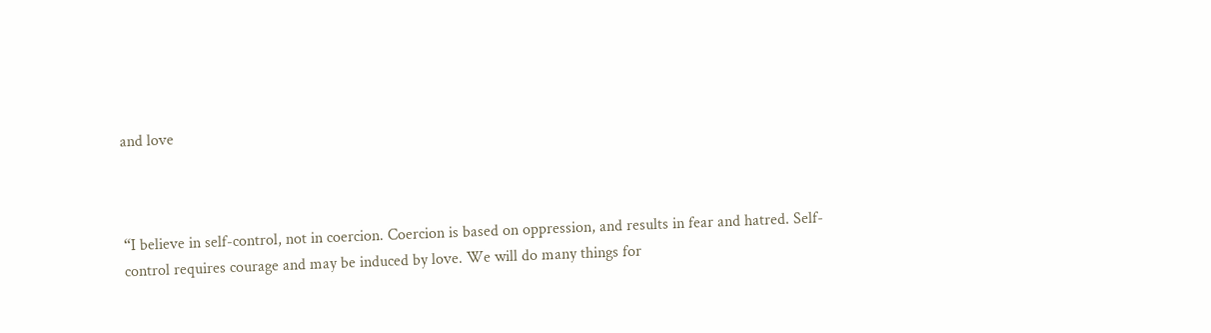and love



“I believe in self-control, not in coercion. Coercion is based on oppression, and results in fear and hatred. Self-control requires courage and may be induced by love. We will do many things for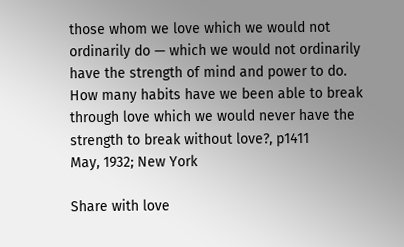those whom we love which we would not ordinarily do — which we would not ordinarily have the strength of mind and power to do. How many habits have we been able to break through love which we would never have the strength to break without love?, p1411
May, 1932; New York

Share with love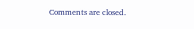Comments are closed.